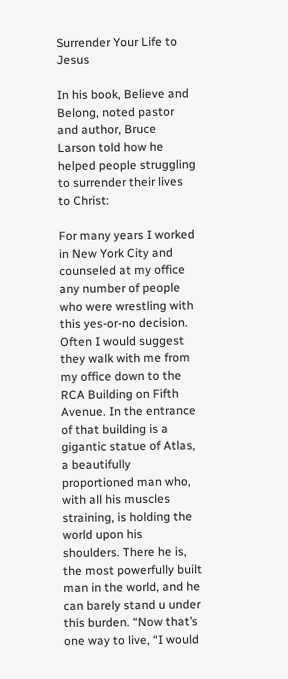Surrender Your Life to Jesus

In his book, Believe and Belong, noted pastor and author, Bruce Larson told how he helped people struggling to surrender their lives to Christ:

For many years I worked in New York City and counseled at my office any number of people who were wrestling with this yes-or-no decision. Often I would suggest they walk with me from my office down to the RCA Building on Fifth Avenue. In the entrance of that building is a gigantic statue of Atlas, a beautifully proportioned man who, with all his muscles straining, is holding the world upon his shoulders. There he is, the most powerfully built man in the world, and he can barely stand u under this burden. “Now that’s one way to live, “I would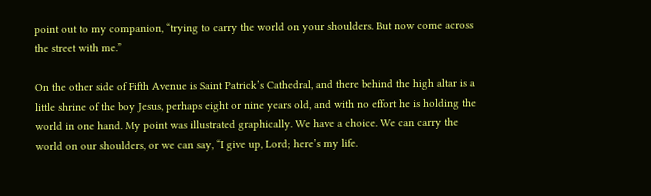point out to my companion, “trying to carry the world on your shoulders. But now come across the street with me.”

On the other side of Fifth Avenue is Saint Patrick’s Cathedral, and there behind the high altar is a little shrine of the boy Jesus, perhaps eight or nine years old, and with no effort he is holding the world in one hand. My point was illustrated graphically. We have a choice. We can carry the world on our shoulders, or we can say, “I give up, Lord; here’s my life.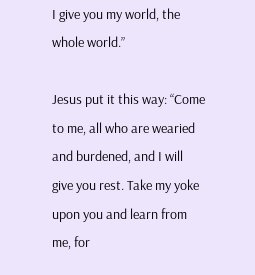I give you my world, the whole world.”

Jesus put it this way: “Come to me, all who are wearied and burdened, and I will give you rest. Take my yoke upon you and learn from me, for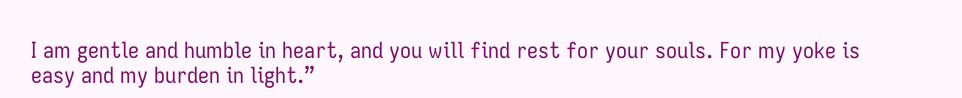I am gentle and humble in heart, and you will find rest for your souls. For my yoke is easy and my burden in light.”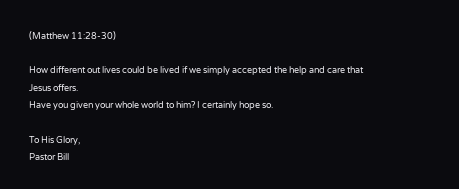(Matthew 11:28-30)

How different out lives could be lived if we simply accepted the help and care that Jesus offers.
Have you given your whole world to him? I certainly hope so.

To His Glory,
Pastor Bill